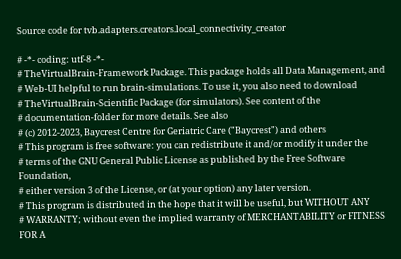Source code for tvb.adapters.creators.local_connectivity_creator

# -*- coding: utf-8 -*-
# TheVirtualBrain-Framework Package. This package holds all Data Management, and
# Web-UI helpful to run brain-simulations. To use it, you also need to download
# TheVirtualBrain-Scientific Package (for simulators). See content of the
# documentation-folder for more details. See also
# (c) 2012-2023, Baycrest Centre for Geriatric Care ("Baycrest") and others
# This program is free software: you can redistribute it and/or modify it under the
# terms of the GNU General Public License as published by the Free Software Foundation,
# either version 3 of the License, or (at your option) any later version.
# This program is distributed in the hope that it will be useful, but WITHOUT ANY
# WARRANTY; without even the implied warranty of MERCHANTABILITY or FITNESS FOR A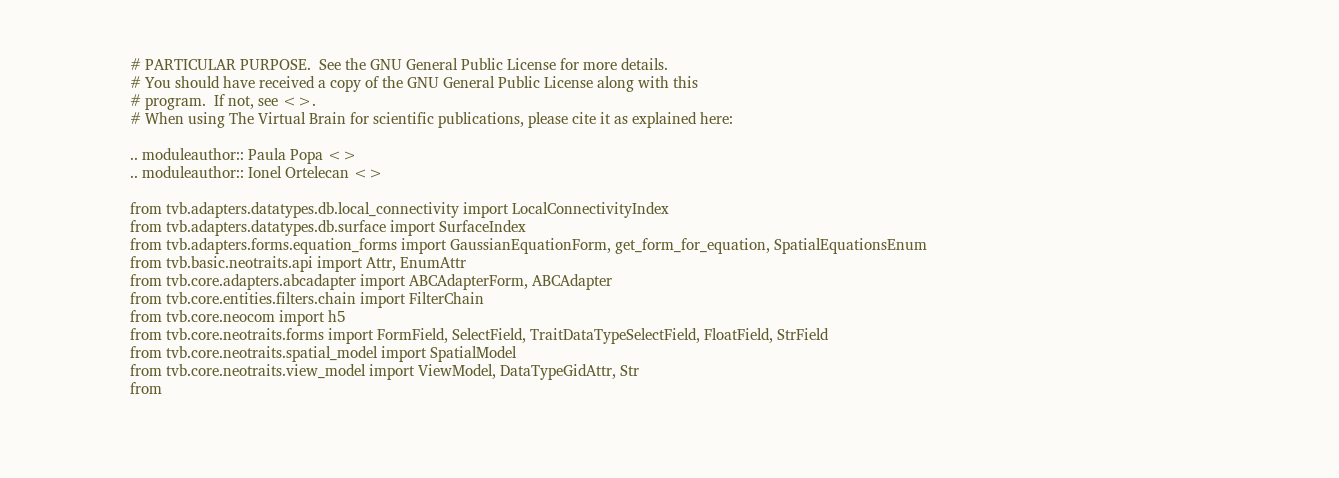# PARTICULAR PURPOSE.  See the GNU General Public License for more details.
# You should have received a copy of the GNU General Public License along with this
# program.  If not, see <>.
# When using The Virtual Brain for scientific publications, please cite it as explained here:

.. moduleauthor:: Paula Popa <>
.. moduleauthor:: Ionel Ortelecan <>

from tvb.adapters.datatypes.db.local_connectivity import LocalConnectivityIndex
from tvb.adapters.datatypes.db.surface import SurfaceIndex
from tvb.adapters.forms.equation_forms import GaussianEquationForm, get_form_for_equation, SpatialEquationsEnum
from tvb.basic.neotraits.api import Attr, EnumAttr
from tvb.core.adapters.abcadapter import ABCAdapterForm, ABCAdapter
from tvb.core.entities.filters.chain import FilterChain
from tvb.core.neocom import h5
from tvb.core.neotraits.forms import FormField, SelectField, TraitDataTypeSelectField, FloatField, StrField
from tvb.core.neotraits.spatial_model import SpatialModel
from tvb.core.neotraits.view_model import ViewModel, DataTypeGidAttr, Str
from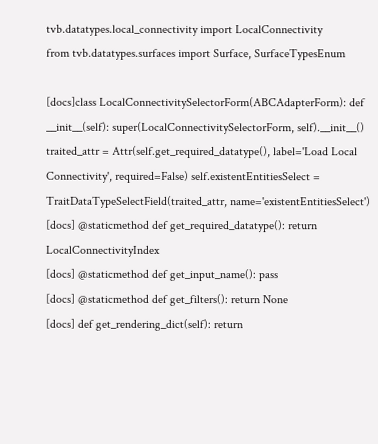tvb.datatypes.local_connectivity import LocalConnectivity
from tvb.datatypes.surfaces import Surface, SurfaceTypesEnum

[docs]class LocalConnectivitySelectorForm(ABCAdapterForm): def __init__(self): super(LocalConnectivitySelectorForm, self).__init__() traited_attr = Attr(self.get_required_datatype(), label='Load Local Connectivity', required=False) self.existentEntitiesSelect = TraitDataTypeSelectField(traited_attr, name='existentEntitiesSelect')
[docs] @staticmethod def get_required_datatype(): return LocalConnectivityIndex
[docs] @staticmethod def get_input_name(): pass
[docs] @staticmethod def get_filters(): return None
[docs] def get_rendering_dict(self): return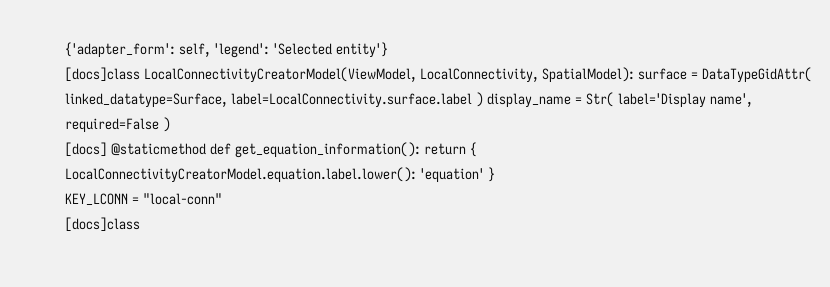{'adapter_form': self, 'legend': 'Selected entity'}
[docs]class LocalConnectivityCreatorModel(ViewModel, LocalConnectivity, SpatialModel): surface = DataTypeGidAttr( linked_datatype=Surface, label=LocalConnectivity.surface.label ) display_name = Str( label='Display name', required=False )
[docs] @staticmethod def get_equation_information(): return { LocalConnectivityCreatorModel.equation.label.lower(): 'equation' }
KEY_LCONN = "local-conn"
[docs]class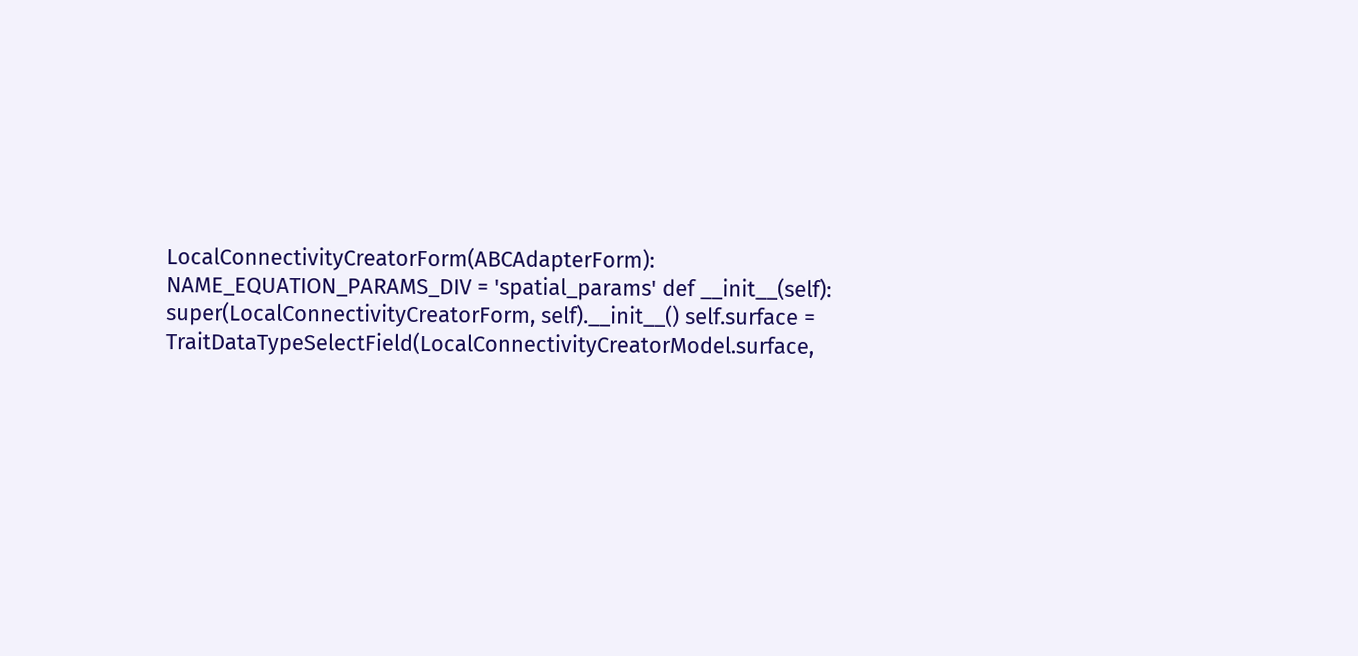LocalConnectivityCreatorForm(ABCAdapterForm): NAME_EQUATION_PARAMS_DIV = 'spatial_params' def __init__(self): super(LocalConnectivityCreatorForm, self).__init__() self.surface = TraitDataTypeSelectField(LocalConnectivityCreatorModel.surface,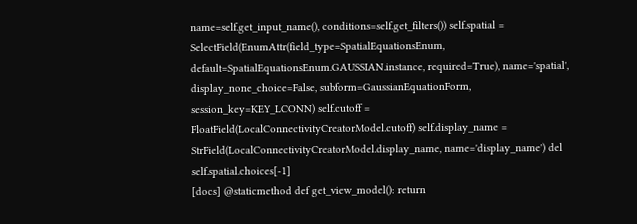name=self.get_input_name(), conditions=self.get_filters()) self.spatial = SelectField(EnumAttr(field_type=SpatialEquationsEnum, default=SpatialEquationsEnum.GAUSSIAN.instance, required=True), name='spatial', display_none_choice=False, subform=GaussianEquationForm, session_key=KEY_LCONN) self.cutoff = FloatField(LocalConnectivityCreatorModel.cutoff) self.display_name = StrField(LocalConnectivityCreatorModel.display_name, name='display_name') del self.spatial.choices[-1]
[docs] @staticmethod def get_view_model(): return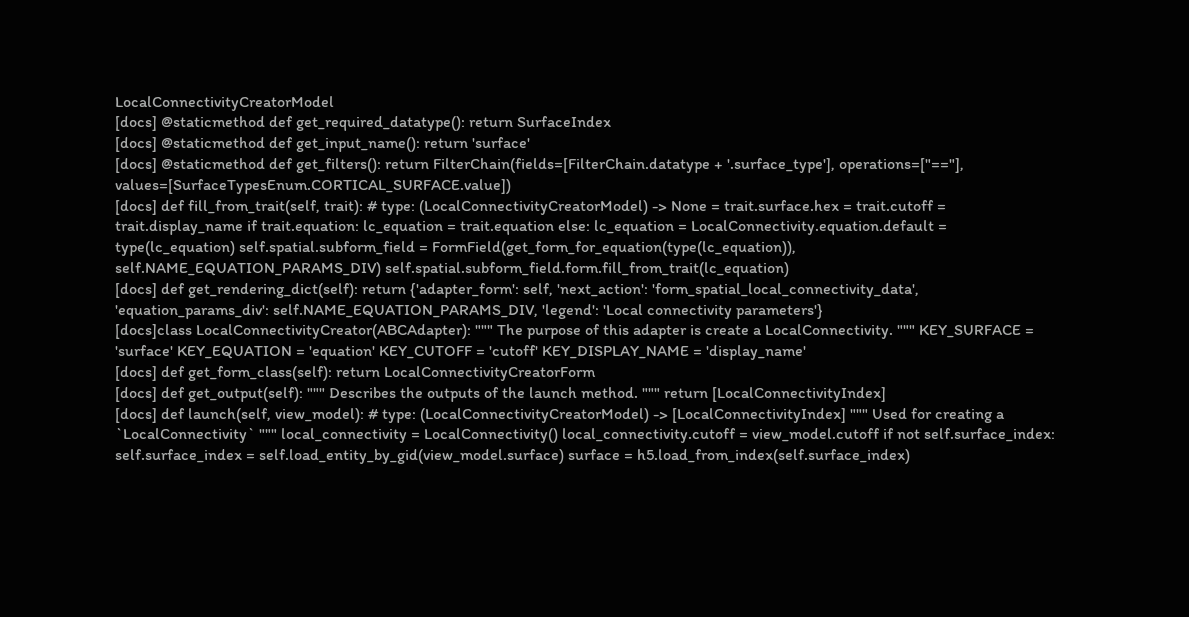LocalConnectivityCreatorModel
[docs] @staticmethod def get_required_datatype(): return SurfaceIndex
[docs] @staticmethod def get_input_name(): return 'surface'
[docs] @staticmethod def get_filters(): return FilterChain(fields=[FilterChain.datatype + '.surface_type'], operations=["=="], values=[SurfaceTypesEnum.CORTICAL_SURFACE.value])
[docs] def fill_from_trait(self, trait): # type: (LocalConnectivityCreatorModel) -> None = trait.surface.hex = trait.cutoff = trait.display_name if trait.equation: lc_equation = trait.equation else: lc_equation = LocalConnectivity.equation.default = type(lc_equation) self.spatial.subform_field = FormField(get_form_for_equation(type(lc_equation)), self.NAME_EQUATION_PARAMS_DIV) self.spatial.subform_field.form.fill_from_trait(lc_equation)
[docs] def get_rendering_dict(self): return {'adapter_form': self, 'next_action': 'form_spatial_local_connectivity_data', 'equation_params_div': self.NAME_EQUATION_PARAMS_DIV, 'legend': 'Local connectivity parameters'}
[docs]class LocalConnectivityCreator(ABCAdapter): """ The purpose of this adapter is create a LocalConnectivity. """ KEY_SURFACE = 'surface' KEY_EQUATION = 'equation' KEY_CUTOFF = 'cutoff' KEY_DISPLAY_NAME = 'display_name'
[docs] def get_form_class(self): return LocalConnectivityCreatorForm
[docs] def get_output(self): """ Describes the outputs of the launch method. """ return [LocalConnectivityIndex]
[docs] def launch(self, view_model): # type: (LocalConnectivityCreatorModel) -> [LocalConnectivityIndex] """ Used for creating a `LocalConnectivity` """ local_connectivity = LocalConnectivity() local_connectivity.cutoff = view_model.cutoff if not self.surface_index: self.surface_index = self.load_entity_by_gid(view_model.surface) surface = h5.load_from_index(self.surface_index)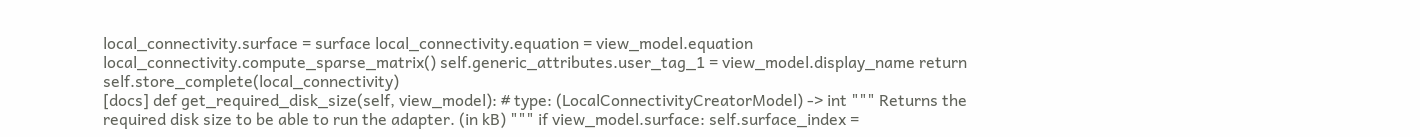local_connectivity.surface = surface local_connectivity.equation = view_model.equation local_connectivity.compute_sparse_matrix() self.generic_attributes.user_tag_1 = view_model.display_name return self.store_complete(local_connectivity)
[docs] def get_required_disk_size(self, view_model): # type: (LocalConnectivityCreatorModel) -> int """ Returns the required disk size to be able to run the adapter. (in kB) """ if view_model.surface: self.surface_index =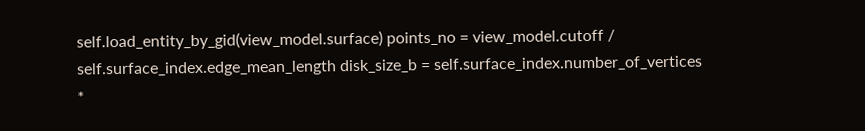self.load_entity_by_gid(view_model.surface) points_no = view_model.cutoff / self.surface_index.edge_mean_length disk_size_b = self.surface_index.number_of_vertices *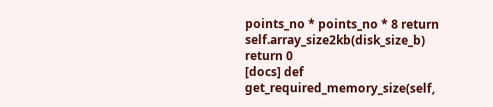points_no * points_no * 8 return self.array_size2kb(disk_size_b) return 0
[docs] def get_required_memory_size(self,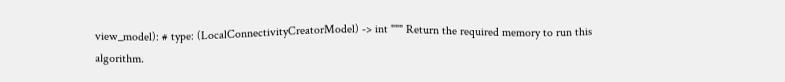view_model): # type: (LocalConnectivityCreatorModel) -> int """ Return the required memory to run this algorithm.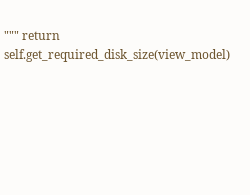""" return self.get_required_disk_size(view_model)